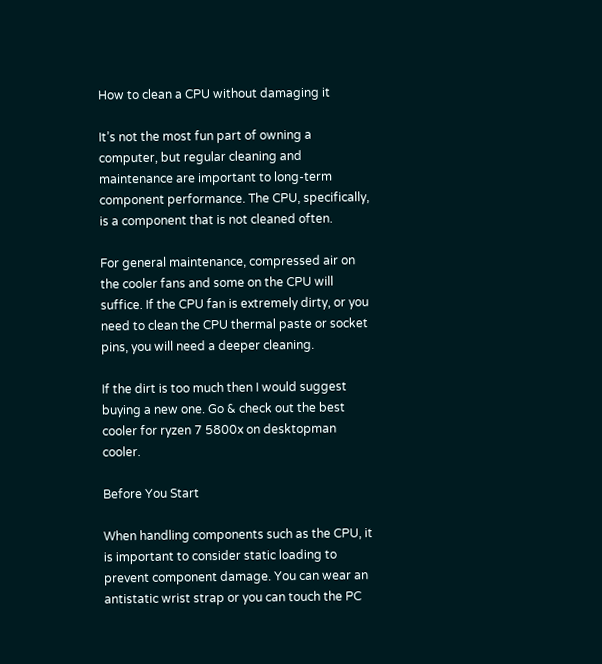How to clean a CPU without damaging it

It’s not the most fun part of owning a computer, but regular cleaning and maintenance are important to long-term component performance. The CPU, specifically, is a component that is not cleaned often.

For general maintenance, compressed air on the cooler fans and some on the CPU will suffice. If the CPU fan is extremely dirty, or you need to clean the CPU thermal paste or socket pins, you will need a deeper cleaning.

If the dirt is too much then I would suggest buying a new one. Go & check out the best cooler for ryzen 7 5800x on desktopman cooler.

Before You Start

When handling components such as the CPU, it is important to consider static loading to prevent component damage. You can wear an antistatic wrist strap or you can touch the PC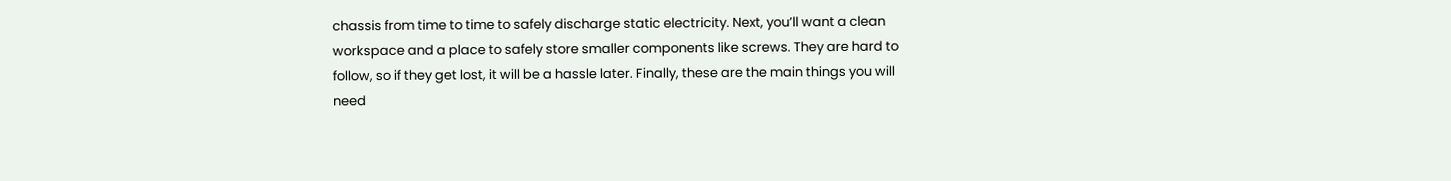chassis from time to time to safely discharge static electricity. Next, you’ll want a clean workspace and a place to safely store smaller components like screws. They are hard to follow, so if they get lost, it will be a hassle later. Finally, these are the main things you will need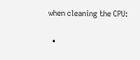when cleaning the CPU:

  •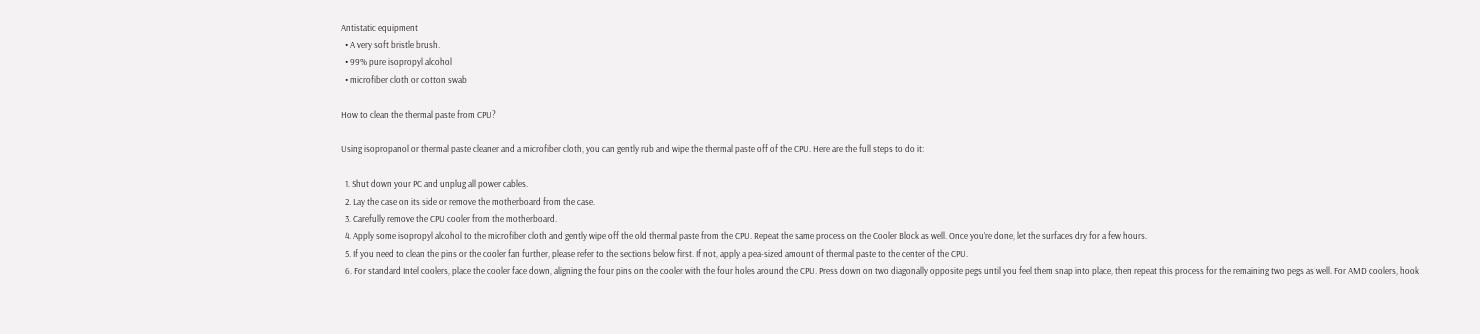Antistatic equipment
  • A very soft bristle brush.
  • 99% pure isopropyl alcohol
  • microfiber cloth or cotton swab

How to clean the thermal paste from CPU?

Using isopropanol or thermal paste cleaner and a microfiber cloth, you can gently rub and wipe the thermal paste off of the CPU. Here are the full steps to do it:

  1. Shut down your PC and unplug all power cables.
  2. Lay the case on its side or remove the motherboard from the case.
  3. Carefully remove the CPU cooler from the motherboard.
  4. Apply some isopropyl alcohol to the microfiber cloth and gently wipe off the old thermal paste from the CPU. Repeat the same process on the Cooler Block as well. Once you’re done, let the surfaces dry for a few hours.
  5. If you need to clean the pins or the cooler fan further, please refer to the sections below first. If not, apply a pea-sized amount of thermal paste to the center of the CPU.
  6. For standard Intel coolers, place the cooler face down, aligning the four pins on the cooler with the four holes around the CPU. Press down on two diagonally opposite pegs until you feel them snap into place, then repeat this process for the remaining two pegs as well. For AMD coolers, hook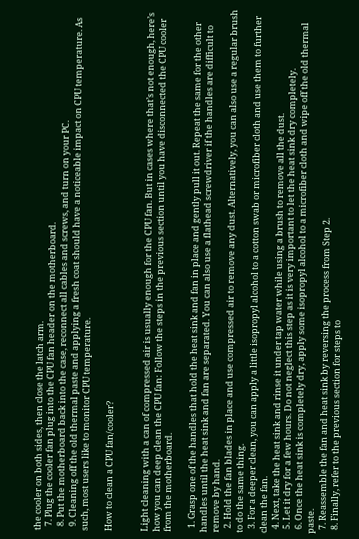the cooler on both sides, then close the latch arm.
  7. Plug the cooler fan plug into the CPU fan header on the motherboard.
  8. Put the motherboard back into the case, reconnect all cables and screws, and turn on your PC.
  9. Cleaning off the old thermal paste and applying a fresh coat should have a noticeable impact on CPU temperature. As such, most users like to monitor CPU temperature.

How to clean a CPU fan/cooler?


Light cleaning with a can of compressed air is usually enough for the CPU fan. But in cases where that’s not enough, here’s how you can deep clean the CPU fan: Follow the steps in the previous section until you have disconnected the CPU cooler from the motherboard.

  1. Grasp one of the handles that hold the heat sink and fan in place and gently pull it out. Repeat the same for the other handles until the heat sink and fan are separated. You can also use a flathead screwdriver if the handles are difficult to remove by hand.
  2. Hold the fan blades in place and use compressed air to remove any dust. Alternatively, you can also use a regular brush to do the same thing.
  3. For a deeper clean, you can apply a little isopropyl alcohol to a cotton swab or microfiber cloth and use them to further clean the fan.
  4. Next, take the heat sink and rinse it under tap water while using a brush to remove all the dust.
  5. Let it dry for a few hours. Do not neglect this step as it is very important to let the heat sink dry completely.
  6. Once the heat sink is completely dry, apply some isopropyl alcohol to a microfiber cloth and wipe off the old thermal paste.
  7. Reassemble the fan and heat sink by reversing the process from Step 2.
  8. Finally, refer to the previous section for steps to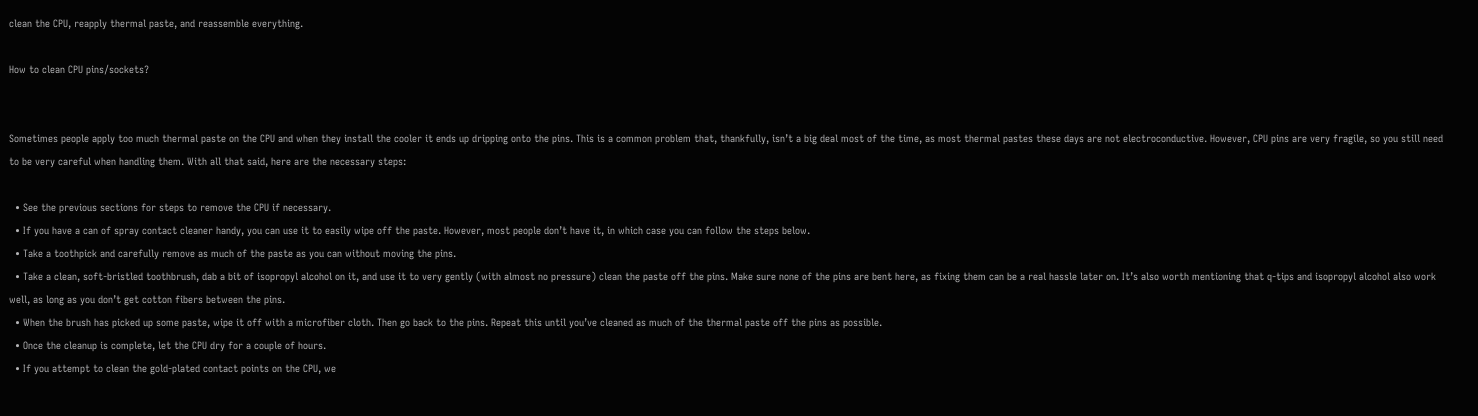clean the CPU, reapply thermal paste, and reassemble everything.

How to clean CPU pins/sockets?


Sometimes people apply too much thermal paste on the CPU and when they install the cooler it ends up dripping onto the pins. This is a common problem that, thankfully, isn’t a big deal most of the time, as most thermal pastes these days are not electroconductive. However, CPU pins are very fragile, so you still need to be very careful when handling them. With all that said, here are the necessary steps:

  • See the previous sections for steps to remove the CPU if necessary.
  • If you have a can of spray contact cleaner handy, you can use it to easily wipe off the paste. However, most people don’t have it, in which case you can follow the steps below.
  • Take a toothpick and carefully remove as much of the paste as you can without moving the pins.
  • Take a clean, soft-bristled toothbrush, dab a bit of isopropyl alcohol on it, and use it to very gently (with almost no pressure) clean the paste off the pins. Make sure none of the pins are bent here, as fixing them can be a real hassle later on. It’s also worth mentioning that q-tips and isopropyl alcohol also work well, as long as you don’t get cotton fibers between the pins.
  • When the brush has picked up some paste, wipe it off with a microfiber cloth. Then go back to the pins. Repeat this until you’ve cleaned as much of the thermal paste off the pins as possible.
  • Once the cleanup is complete, let the CPU dry for a couple of hours.
  • If you attempt to clean the gold-plated contact points on the CPU, we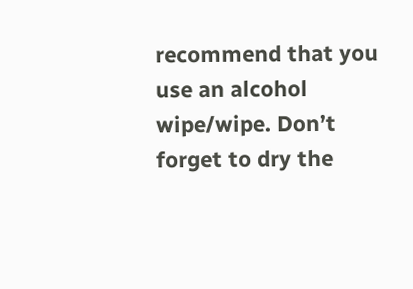recommend that you use an alcohol wipe/wipe. Don’t forget to dry the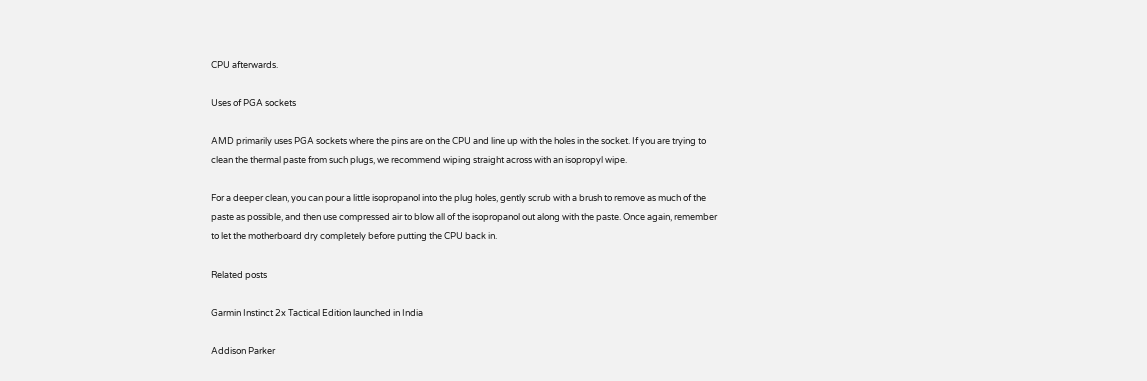CPU afterwards.

Uses of PGA sockets

AMD primarily uses PGA sockets where the pins are on the CPU and line up with the holes in the socket. If you are trying to clean the thermal paste from such plugs, we recommend wiping straight across with an isopropyl wipe.

For a deeper clean, you can pour a little isopropanol into the plug holes, gently scrub with a brush to remove as much of the paste as possible, and then use compressed air to blow all of the isopropanol out along with the paste. Once again, remember to let the motherboard dry completely before putting the CPU back in.

Related posts

Garmin Instinct 2x Tactical Edition launched in India

Addison Parker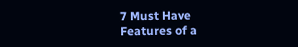7 Must Have Features of a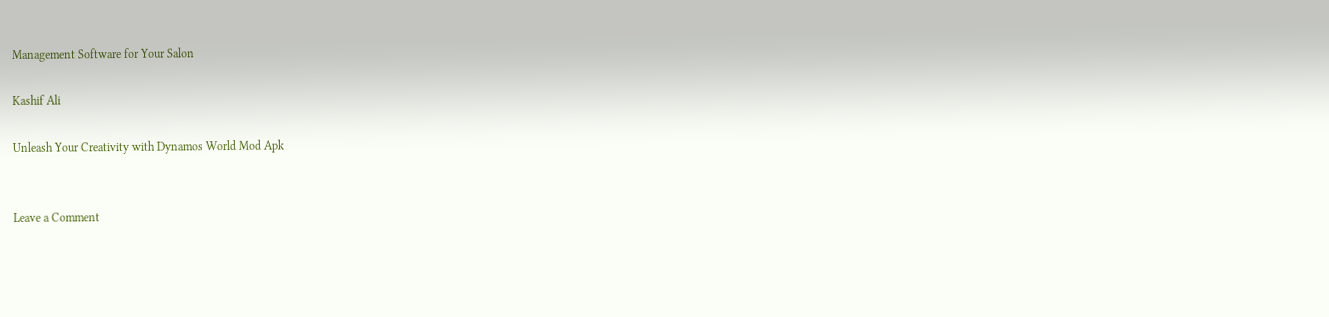Management Software for Your Salon

Kashif Ali

Unleash Your Creativity with Dynamos World Mod Apk


Leave a Comment